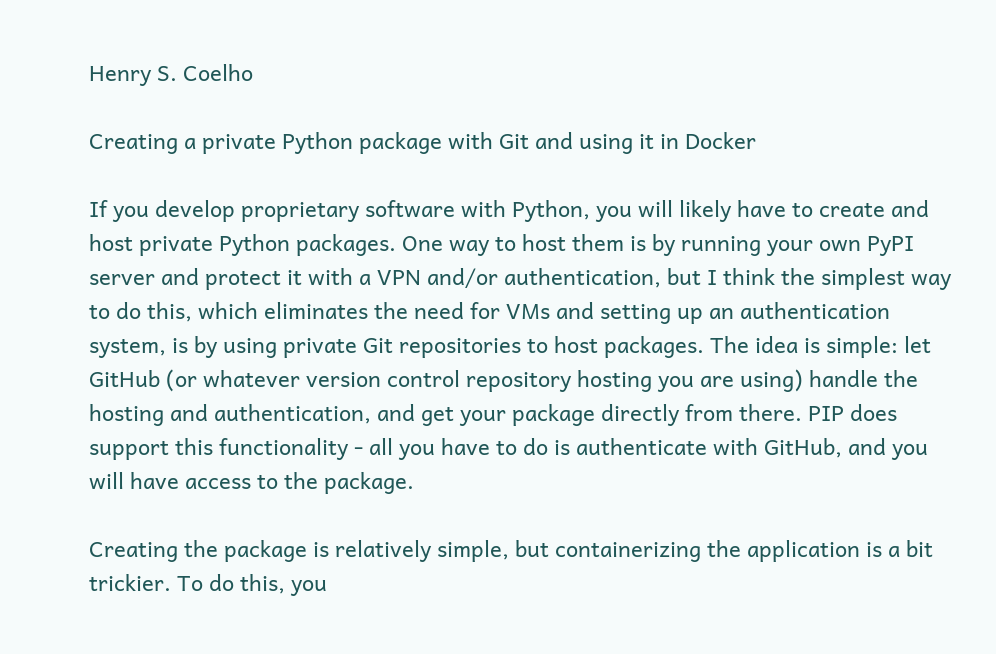Henry S. Coelho

Creating a private Python package with Git and using it in Docker

If you develop proprietary software with Python, you will likely have to create and host private Python packages. One way to host them is by running your own PyPI server and protect it with a VPN and/or authentication, but I think the simplest way to do this, which eliminates the need for VMs and setting up an authentication system, is by using private Git repositories to host packages. The idea is simple: let GitHub (or whatever version control repository hosting you are using) handle the hosting and authentication, and get your package directly from there. PIP does support this functionality - all you have to do is authenticate with GitHub, and you will have access to the package.

Creating the package is relatively simple, but containerizing the application is a bit trickier. To do this, you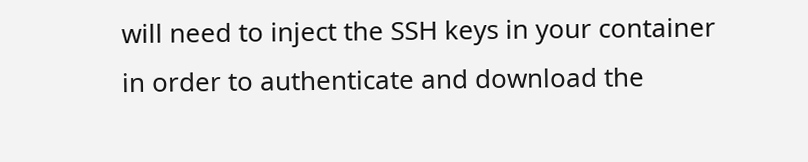will need to inject the SSH keys in your container in order to authenticate and download the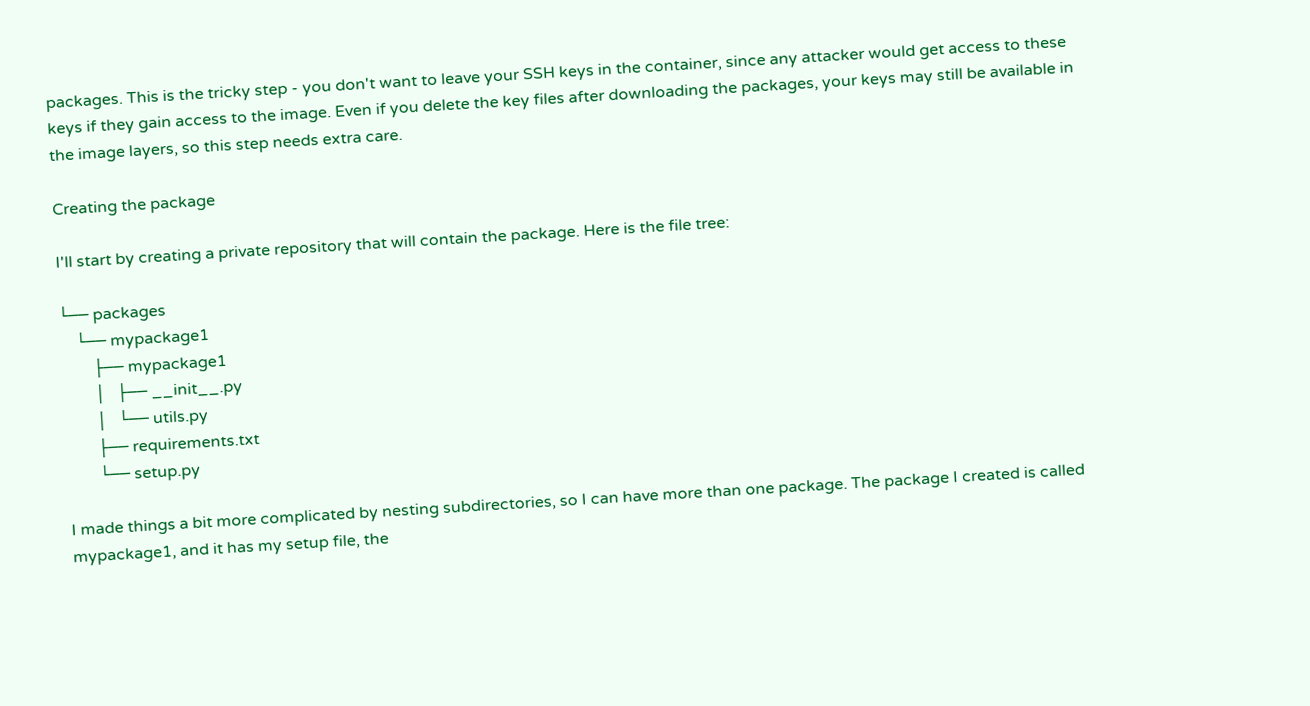packages. This is the tricky step - you don't want to leave your SSH keys in the container, since any attacker would get access to these keys if they gain access to the image. Even if you delete the key files after downloading the packages, your keys may still be available in the image layers, so this step needs extra care.

Creating the package

I'll start by creating a private repository that will contain the package. Here is the file tree:

└── packages
    └── mypackage1
        ├── mypackage1
        │   ├── __init__.py
        │   └── utils.py
        ├── requirements.txt
        └── setup.py

I made things a bit more complicated by nesting subdirectories, so I can have more than one package. The package I created is called mypackage1, and it has my setup file, the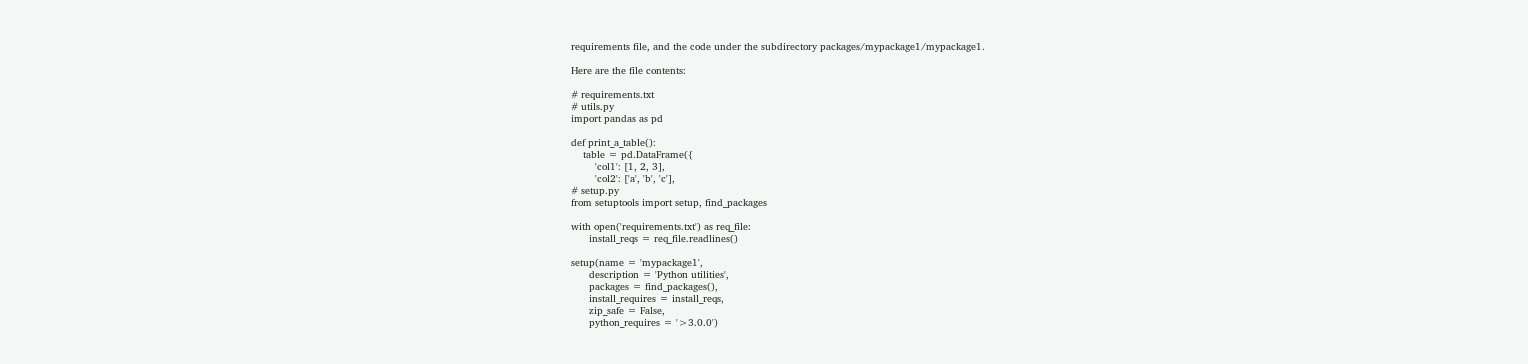requirements file, and the code under the subdirectory packages/mypackage1/mypackage1.

Here are the file contents:

# requirements.txt
# utils.py
import pandas as pd

def print_a_table():
    table = pd.DataFrame({
        'col1': [1, 2, 3],
        'col2': ['a', 'b', 'c'],
# setup.py
from setuptools import setup, find_packages

with open('requirements.txt') as req_file:
      install_reqs = req_file.readlines()

setup(name = 'mypackage1',
      description = 'Python utilities',
      packages = find_packages(),
      install_requires = install_reqs,
      zip_safe = False,
      python_requires = '>3.0.0')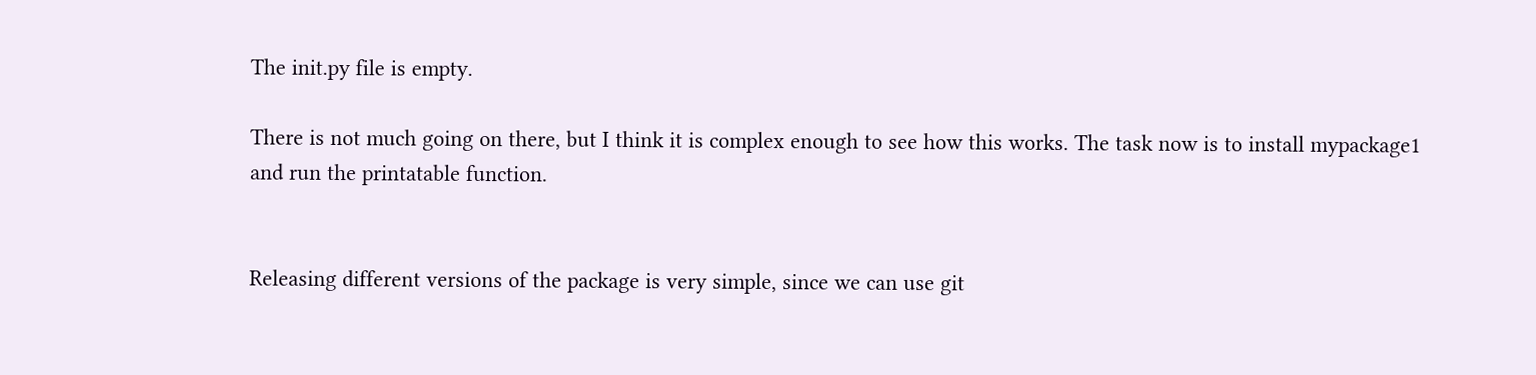The init.py file is empty.

There is not much going on there, but I think it is complex enough to see how this works. The task now is to install mypackage1 and run the printatable function.


Releasing different versions of the package is very simple, since we can use git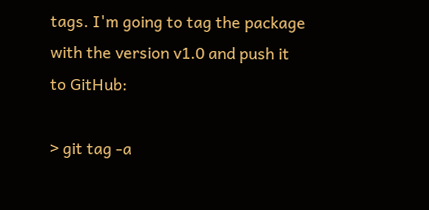tags. I'm going to tag the package with the version v1.0 and push it to GitHub:

> git tag -a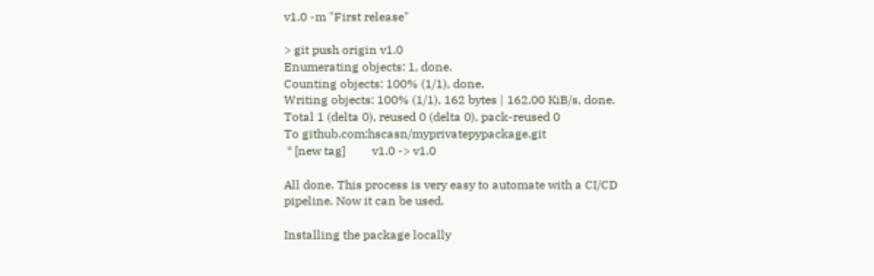v1.0 -m "First release"

> git push origin v1.0
Enumerating objects: 1, done.
Counting objects: 100% (1/1), done.
Writing objects: 100% (1/1), 162 bytes | 162.00 KiB/s, done.
Total 1 (delta 0), reused 0 (delta 0), pack-reused 0
To github.com:hscasn/myprivatepypackage.git
 * [new tag]         v1.0 -> v1.0

All done. This process is very easy to automate with a CI/CD pipeline. Now it can be used.

Installing the package locally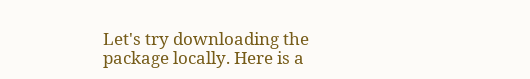Let's try downloading the package locally. Here is a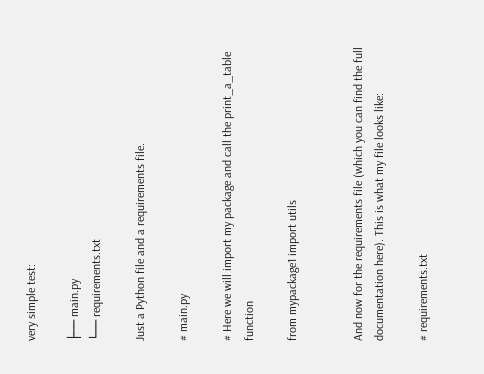very simple test:

├── main.py
└── requirements.txt

Just a Python file and a requirements file.

# main.py

# Here we will import my package and call the print_a_table function

from mypackage1 import utils


And now for the requirements file (which you can find the full documentation here). This is what my file looks like:

# requirements.txt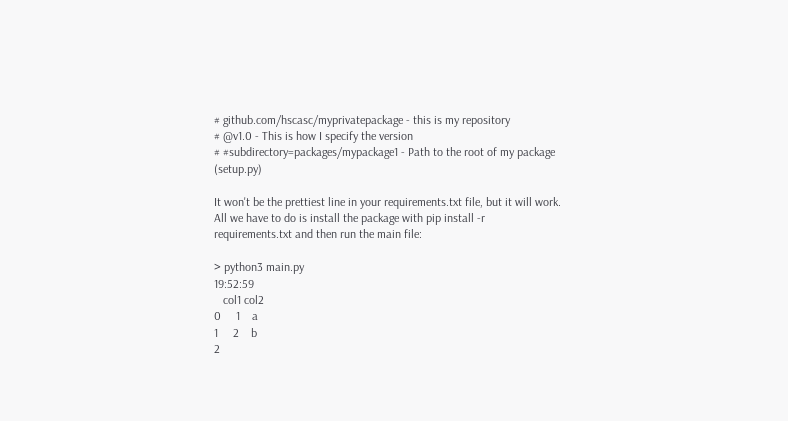# github.com/hscasc/myprivatepackage - this is my repository
# @v1.0 - This is how I specify the version
# #subdirectory=packages/mypackage1 - Path to the root of my package (setup.py)

It won't be the prettiest line in your requirements.txt file, but it will work. All we have to do is install the package with pip install -r requirements.txt and then run the main file:

> python3 main.py                                                                              19:52:59
   col1 col2
0     1    a
1     2    b
2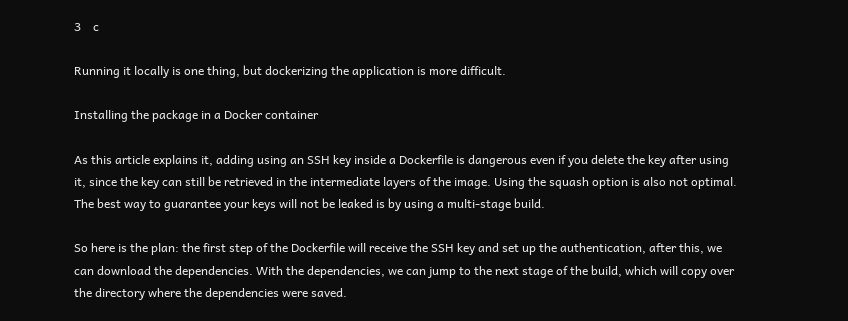3    c

Running it locally is one thing, but dockerizing the application is more difficult.

Installing the package in a Docker container

As this article explains it, adding using an SSH key inside a Dockerfile is dangerous even if you delete the key after using it, since the key can still be retrieved in the intermediate layers of the image. Using the squash option is also not optimal. The best way to guarantee your keys will not be leaked is by using a multi-stage build.

So here is the plan: the first step of the Dockerfile will receive the SSH key and set up the authentication, after this, we can download the dependencies. With the dependencies, we can jump to the next stage of the build, which will copy over the directory where the dependencies were saved.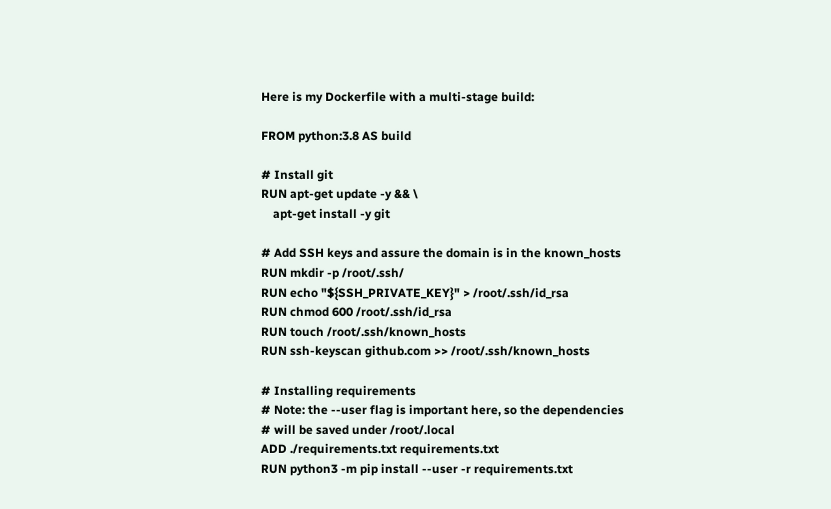Here is my Dockerfile with a multi-stage build:

FROM python:3.8 AS build

# Install git
RUN apt-get update -y && \
    apt-get install -y git

# Add SSH keys and assure the domain is in the known_hosts
RUN mkdir -p /root/.ssh/
RUN echo "${SSH_PRIVATE_KEY}" > /root/.ssh/id_rsa
RUN chmod 600 /root/.ssh/id_rsa
RUN touch /root/.ssh/known_hosts
RUN ssh-keyscan github.com >> /root/.ssh/known_hosts

# Installing requirements
# Note: the --user flag is important here, so the dependencies
# will be saved under /root/.local
ADD ./requirements.txt requirements.txt
RUN python3 -m pip install --user -r requirements.txt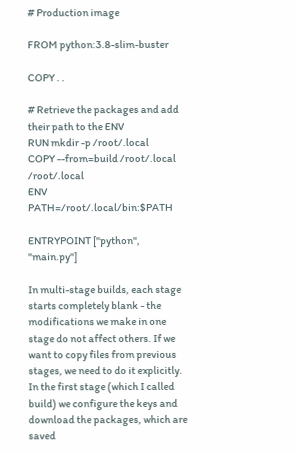# Production image

FROM python:3.8-slim-buster

COPY . .

# Retrieve the packages and add their path to the ENV
RUN mkdir -p /root/.local
COPY --from=build /root/.local /root/.local
ENV PATH=/root/.local/bin:$PATH

ENTRYPOINT ["python", "main.py"]

In multi-stage builds, each stage starts completely blank - the modifications we make in one stage do not affect others. If we want to copy files from previous stages, we need to do it explicitly. In the first stage (which I called build) we configure the keys and download the packages, which are saved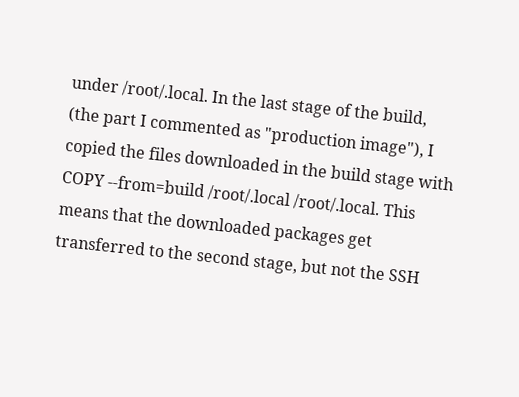under /root/.local. In the last stage of the build, (the part I commented as "production image"), I copied the files downloaded in the build stage with COPY --from=build /root/.local /root/.local. This means that the downloaded packages get transferred to the second stage, but not the SSH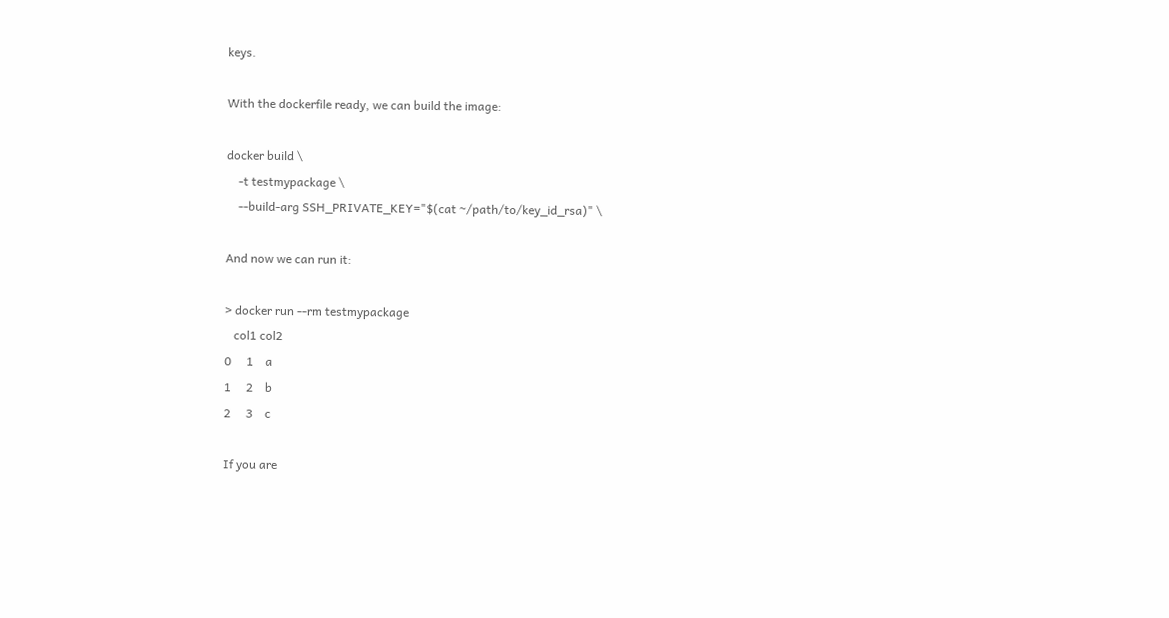keys.

With the dockerfile ready, we can build the image:

docker build \
    -t testmypackage \
    --build-arg SSH_PRIVATE_KEY="$(cat ~/path/to/key_id_rsa)" \

And now we can run it:

> docker run --rm testmypackage
   col1 col2
0     1    a
1     2    b
2     3    c

If you are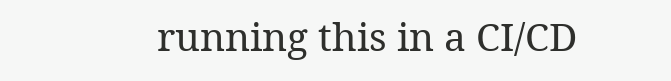running this in a CI/CD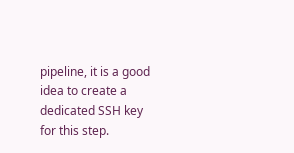pipeline, it is a good idea to create a dedicated SSH key for this step.